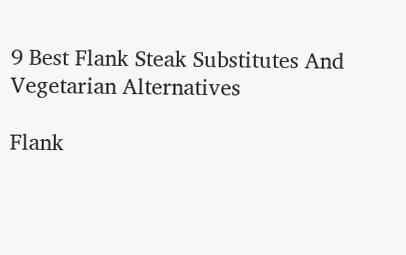9 Best Flank Steak Substitutes And Vegetarian Alternatives

Flank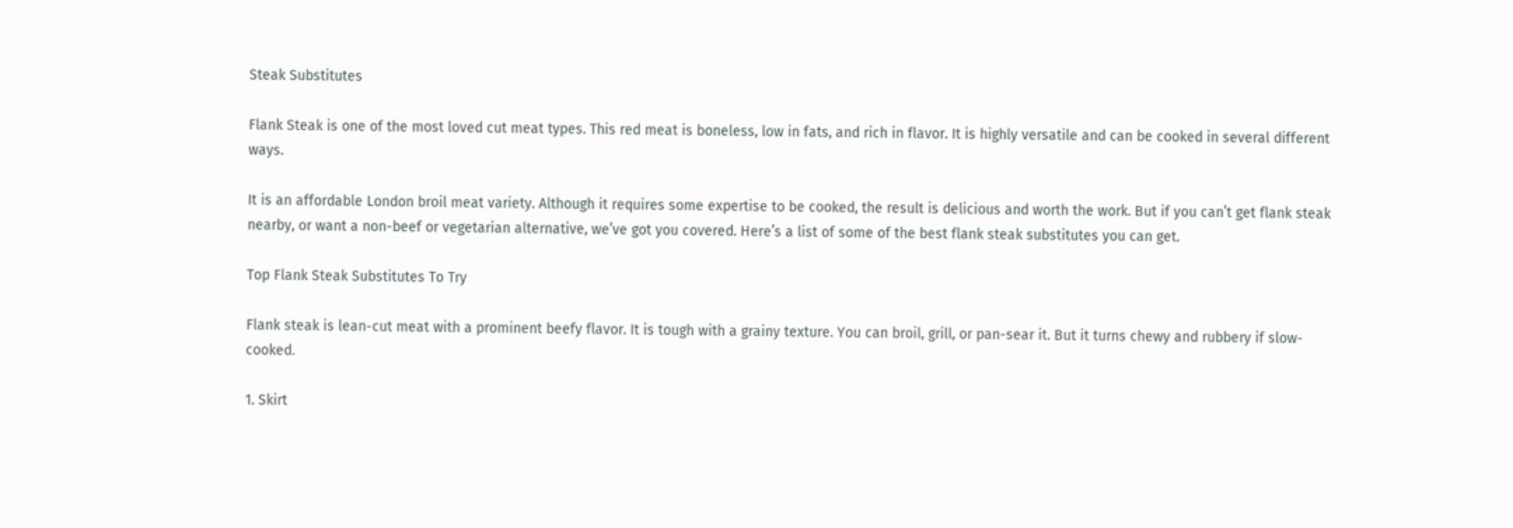Steak Substitutes

Flank Steak is one of the most loved cut meat types. This red meat is boneless, low in fats, and rich in flavor. It is highly versatile and can be cooked in several different ways.

It is an affordable London broil meat variety. Although it requires some expertise to be cooked, the result is delicious and worth the work. But if you can’t get flank steak nearby, or want a non-beef or vegetarian alternative, we’ve got you covered. Here’s a list of some of the best flank steak substitutes you can get.

Top Flank Steak Substitutes To Try

Flank steak is lean-cut meat with a prominent beefy flavor. It is tough with a grainy texture. You can broil, grill, or pan-sear it. But it turns chewy and rubbery if slow-cooked.

1. Skirt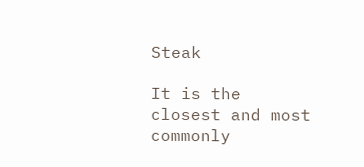Steak

It is the closest and most commonly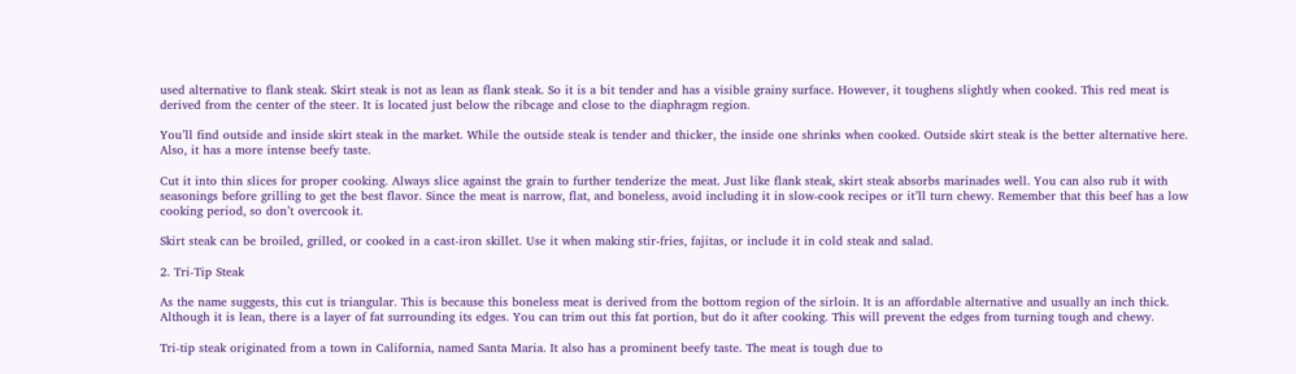used alternative to flank steak. Skirt steak is not as lean as flank steak. So it is a bit tender and has a visible grainy surface. However, it toughens slightly when cooked. This red meat is derived from the center of the steer. It is located just below the ribcage and close to the diaphragm region.

You’ll find outside and inside skirt steak in the market. While the outside steak is tender and thicker, the inside one shrinks when cooked. Outside skirt steak is the better alternative here. Also, it has a more intense beefy taste.

Cut it into thin slices for proper cooking. Always slice against the grain to further tenderize the meat. Just like flank steak, skirt steak absorbs marinades well. You can also rub it with seasonings before grilling to get the best flavor. Since the meat is narrow, flat, and boneless, avoid including it in slow-cook recipes or it’ll turn chewy. Remember that this beef has a low cooking period, so don’t overcook it.

Skirt steak can be broiled, grilled, or cooked in a cast-iron skillet. Use it when making stir-fries, fajitas, or include it in cold steak and salad.

2. Tri-Tip Steak

As the name suggests, this cut is triangular. This is because this boneless meat is derived from the bottom region of the sirloin. It is an affordable alternative and usually an inch thick. Although it is lean, there is a layer of fat surrounding its edges. You can trim out this fat portion, but do it after cooking. This will prevent the edges from turning tough and chewy.

Tri-tip steak originated from a town in California, named Santa Maria. It also has a prominent beefy taste. The meat is tough due to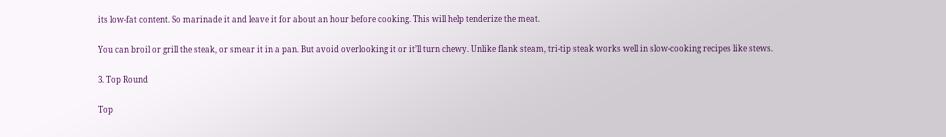its low-fat content. So marinade it and leave it for about an hour before cooking. This will help tenderize the meat.

You can broil or grill the steak, or smear it in a pan. But avoid overlooking it or it’ll turn chewy. Unlike flank steam, tri-tip steak works well in slow-cooking recipes like stews.

3. Top Round

Top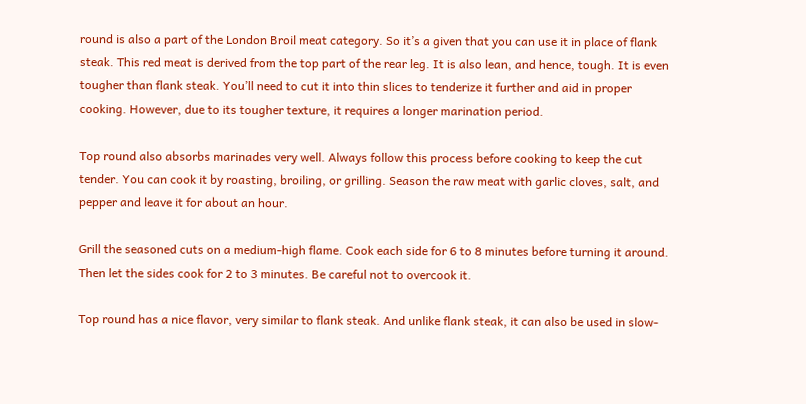round is also a part of the London Broil meat category. So it’s a given that you can use it in place of flank steak. This red meat is derived from the top part of the rear leg. It is also lean, and hence, tough. It is even tougher than flank steak. You’ll need to cut it into thin slices to tenderize it further and aid in proper cooking. However, due to its tougher texture, it requires a longer marination period.

Top round also absorbs marinades very well. Always follow this process before cooking to keep the cut tender. You can cook it by roasting, broiling, or grilling. Season the raw meat with garlic cloves, salt, and pepper and leave it for about an hour.

Grill the seasoned cuts on a medium-high flame. Cook each side for 6 to 8 minutes before turning it around. Then let the sides cook for 2 to 3 minutes. Be careful not to overcook it.

Top round has a nice flavor, very similar to flank steak. And unlike flank steak, it can also be used in slow-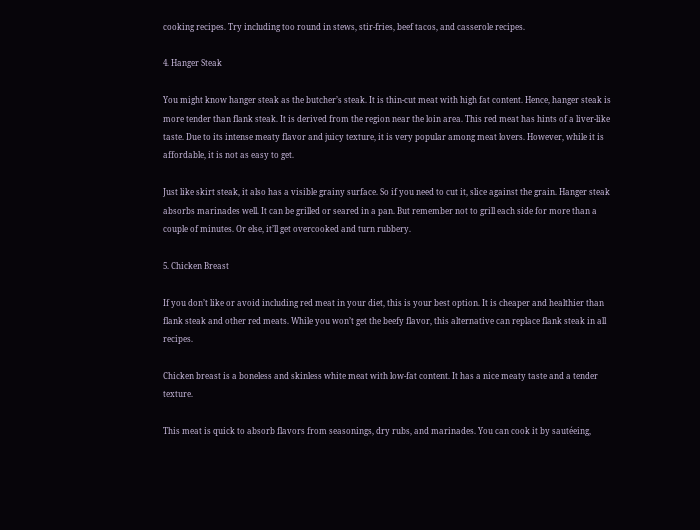cooking recipes. Try including too round in stews, stir-fries, beef tacos, and casserole recipes.

4. Hanger Steak

You might know hanger steak as the butcher’s steak. It is thin-cut meat with high fat content. Hence, hanger steak is more tender than flank steak. It is derived from the region near the loin area. This red meat has hints of a liver-like taste. Due to its intense meaty flavor and juicy texture, it is very popular among meat lovers. However, while it is affordable, it is not as easy to get.

Just like skirt steak, it also has a visible grainy surface. So if you need to cut it, slice against the grain. Hanger steak absorbs marinades well. It can be grilled or seared in a pan. But remember not to grill each side for more than a couple of minutes. Or else, it’ll get overcooked and turn rubbery.

5. Chicken Breast

If you don’t like or avoid including red meat in your diet, this is your best option. It is cheaper and healthier than flank steak and other red meats. While you won’t get the beefy flavor, this alternative can replace flank steak in all recipes.

Chicken breast is a boneless and skinless white meat with low-fat content. It has a nice meaty taste and a tender texture.

This meat is quick to absorb flavors from seasonings, dry rubs, and marinades. You can cook it by sautéeing,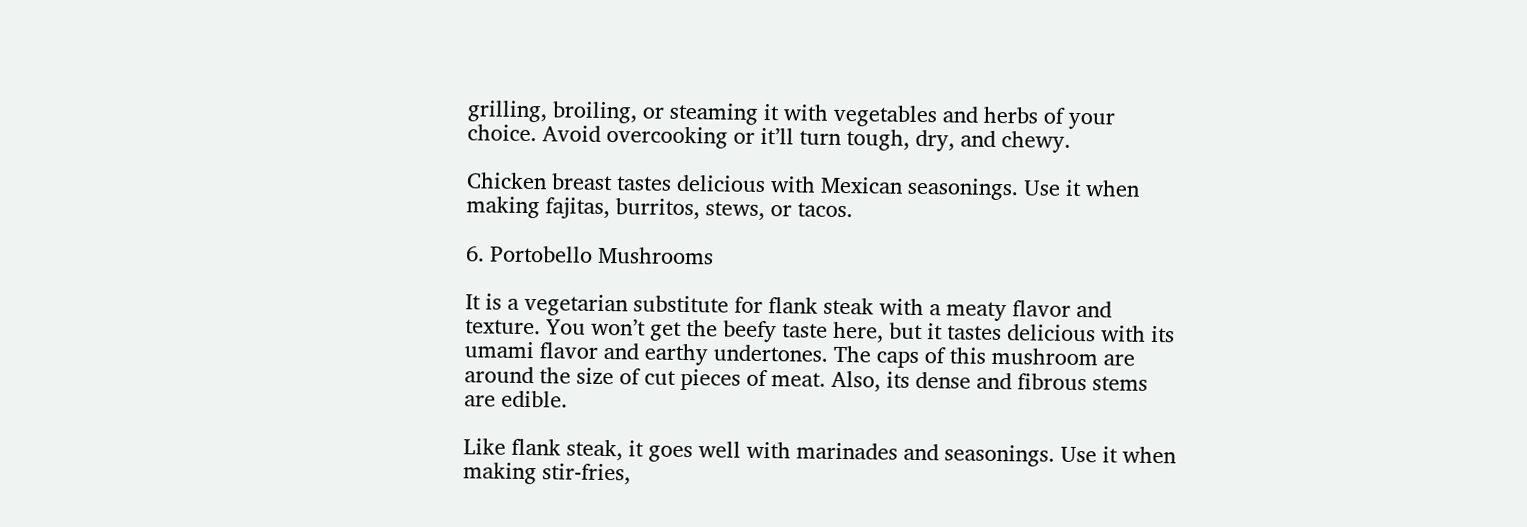grilling, broiling, or steaming it with vegetables and herbs of your choice. Avoid overcooking or it’ll turn tough, dry, and chewy.

Chicken breast tastes delicious with Mexican seasonings. Use it when making fajitas, burritos, stews, or tacos.

6. Portobello Mushrooms

It is a vegetarian substitute for flank steak with a meaty flavor and texture. You won’t get the beefy taste here, but it tastes delicious with its umami flavor and earthy undertones. The caps of this mushroom are around the size of cut pieces of meat. Also, its dense and fibrous stems are edible.

Like flank steak, it goes well with marinades and seasonings. Use it when making stir-fries,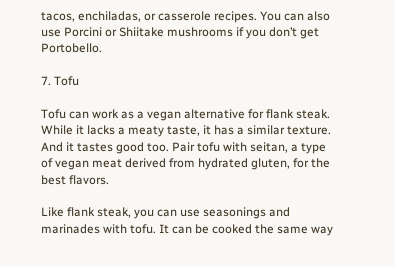tacos, enchiladas, or casserole recipes. You can also use Porcini or Shiitake mushrooms if you don’t get Portobello.

7. Tofu

Tofu can work as a vegan alternative for flank steak. While it lacks a meaty taste, it has a similar texture. And it tastes good too. Pair tofu with seitan, a type of vegan meat derived from hydrated gluten, for the best flavors.

Like flank steak, you can use seasonings and marinades with tofu. It can be cooked the same way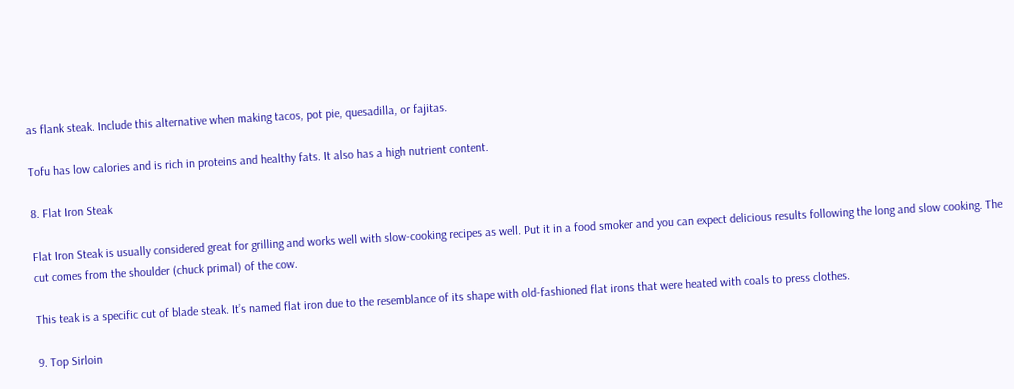as flank steak. Include this alternative when making tacos, pot pie, quesadilla, or fajitas.

Tofu has low calories and is rich in proteins and healthy fats. It also has a high nutrient content.

8. Flat Iron Steak

Flat Iron Steak is usually considered great for grilling and works well with slow-cooking recipes as well. Put it in a food smoker and you can expect delicious results following the long and slow cooking. The cut comes from the shoulder (chuck primal) of the cow.

This teak is a specific cut of blade steak. It’s named flat iron due to the resemblance of its shape with old-fashioned flat irons that were heated with coals to press clothes.

9. Top Sirloin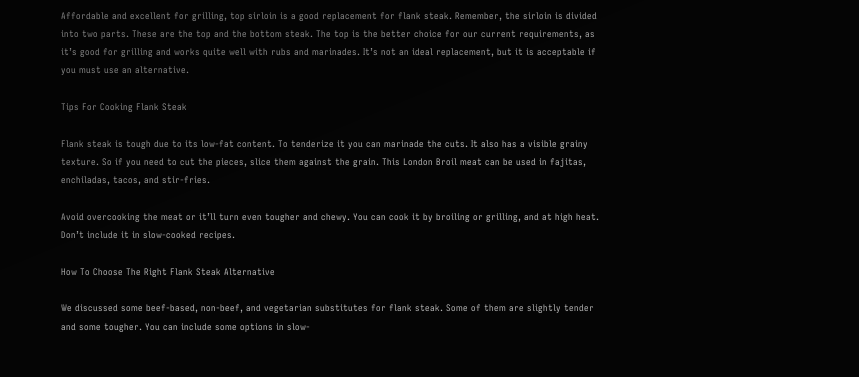Affordable and excellent for grilling, top sirloin is a good replacement for flank steak. Remember, the sirloin is divided into two parts. These are the top and the bottom steak. The top is the better choice for our current requirements, as it’s good for grilling and works quite well with rubs and marinades. It’s not an ideal replacement, but it is acceptable if you must use an alternative.

Tips For Cooking Flank Steak

Flank steak is tough due to its low-fat content. To tenderize it you can marinade the cuts. It also has a visible grainy texture. So if you need to cut the pieces, slice them against the grain. This London Broil meat can be used in fajitas, enchiladas, tacos, and stir-fries.

Avoid overcooking the meat or it’ll turn even tougher and chewy. You can cook it by broiling or grilling, and at high heat. Don’t include it in slow-cooked recipes.

How To Choose The Right Flank Steak Alternative

We discussed some beef-based, non-beef, and vegetarian substitutes for flank steak. Some of them are slightly tender and some tougher. You can include some options in slow-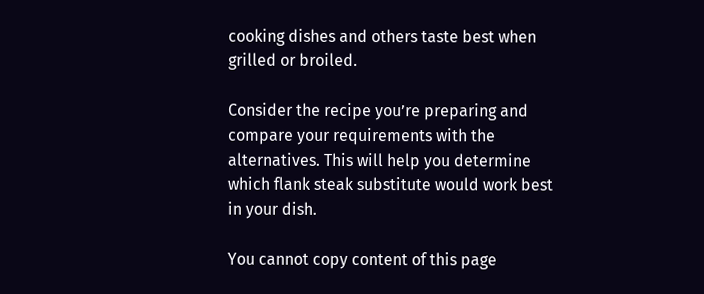cooking dishes and others taste best when grilled or broiled.

Consider the recipe you’re preparing and compare your requirements with the alternatives. This will help you determine which flank steak substitute would work best in your dish.

You cannot copy content of this page